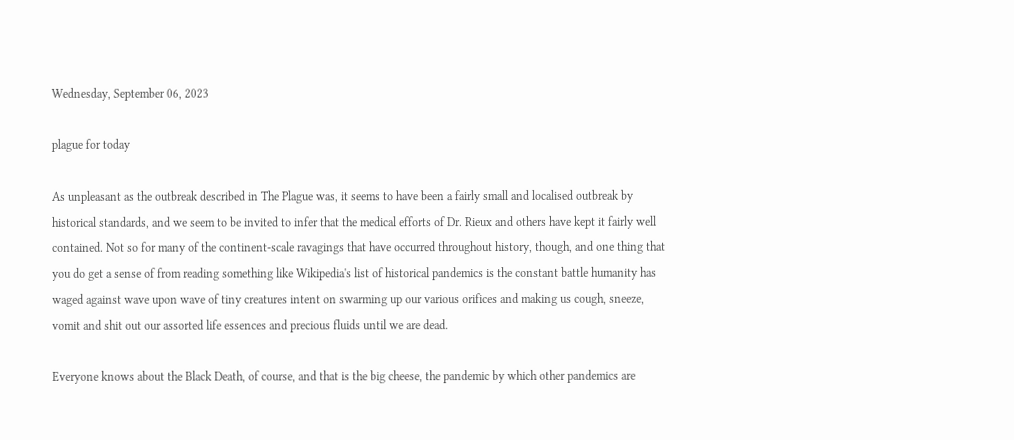Wednesday, September 06, 2023

plague for today

As unpleasant as the outbreak described in The Plague was, it seems to have been a fairly small and localised outbreak by historical standards, and we seem to be invited to infer that the medical efforts of Dr. Rieux and others have kept it fairly well contained. Not so for many of the continent-scale ravagings that have occurred throughout history, though, and one thing that you do get a sense of from reading something like Wikipedia's list of historical pandemics is the constant battle humanity has waged against wave upon wave of tiny creatures intent on swarming up our various orifices and making us cough, sneeze, vomit and shit out our assorted life essences and precious fluids until we are dead.

Everyone knows about the Black Death, of course, and that is the big cheese, the pandemic by which other pandemics are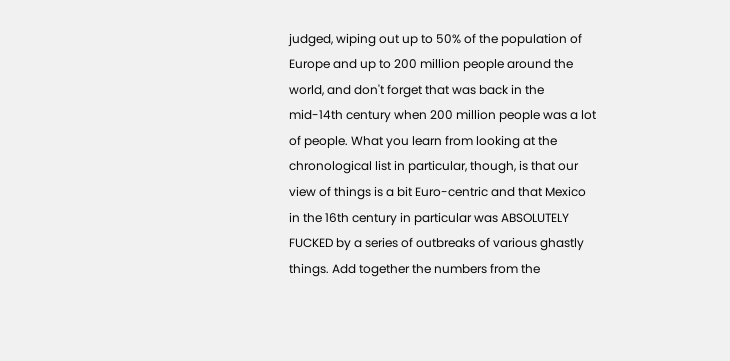judged, wiping out up to 50% of the population of Europe and up to 200 million people around the world, and don't forget that was back in the mid-14th century when 200 million people was a lot of people. What you learn from looking at the chronological list in particular, though, is that our view of things is a bit Euro-centric and that Mexico in the 16th century in particular was ABSOLUTELY FUCKED by a series of outbreaks of various ghastly things. Add together the numbers from the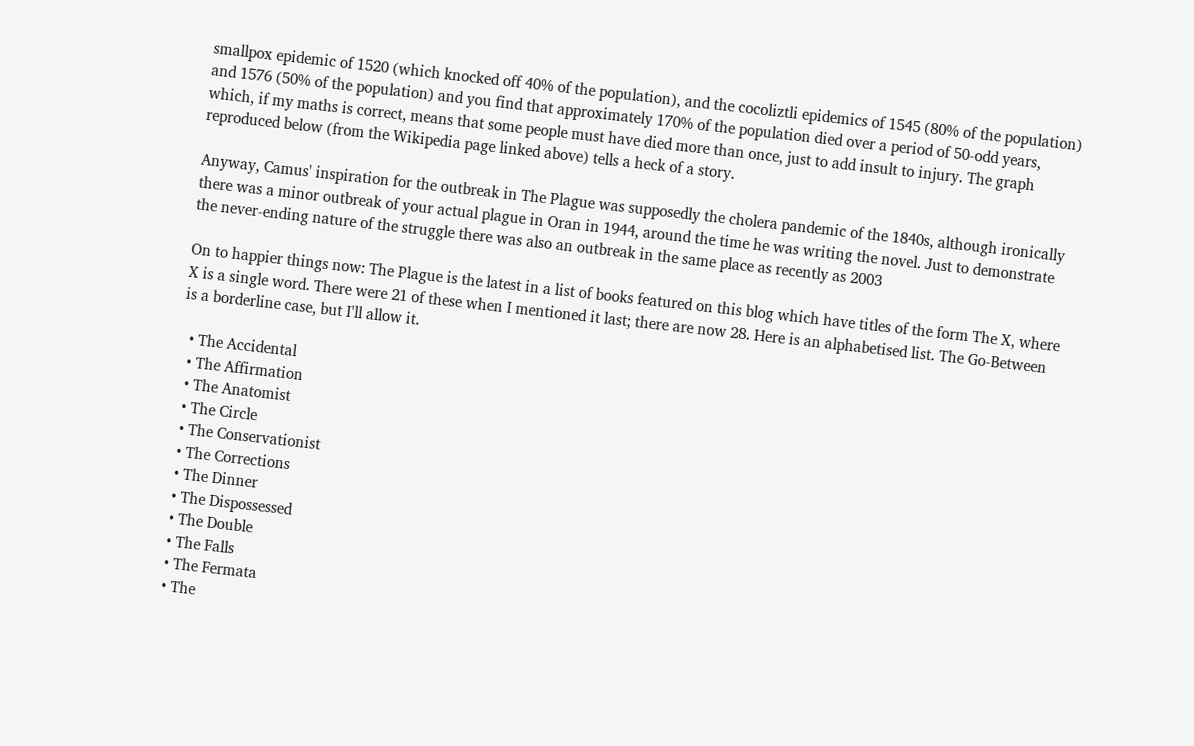smallpox epidemic of 1520 (which knocked off 40% of the population), and the cocoliztli epidemics of 1545 (80% of the population) and 1576 (50% of the population) and you find that approximately 170% of the population died over a period of 50-odd years, which, if my maths is correct, means that some people must have died more than once, just to add insult to injury. The graph reproduced below (from the Wikipedia page linked above) tells a heck of a story.

Anyway, Camus' inspiration for the outbreak in The Plague was supposedly the cholera pandemic of the 1840s, although ironically there was a minor outbreak of your actual plague in Oran in 1944, around the time he was writing the novel. Just to demonstrate the never-ending nature of the struggle there was also an outbreak in the same place as recently as 2003

On to happier things now: The Plague is the latest in a list of books featured on this blog which have titles of the form The X, where X is a single word. There were 21 of these when I mentioned it last; there are now 28. Here is an alphabetised list. The Go-Between is a borderline case, but I'll allow it.

  • The Accidental
  • The Affirmation
  • The Anatomist
  • The Circle
  • The Conservationist
  • The Corrections
  • The Dinner
  • The Dispossessed
  • The Double
  • The Falls
  • The Fermata
  • The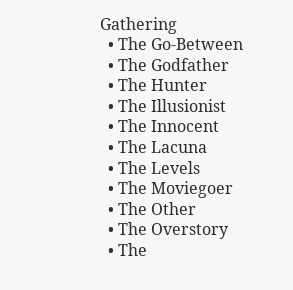Gathering
  • The Go-Between
  • The Godfather
  • The Hunter
  • The Illusionist
  • The Innocent
  • The Lacuna
  • The Levels
  • The Moviegoer
  • The Other
  • The Overstory
  • The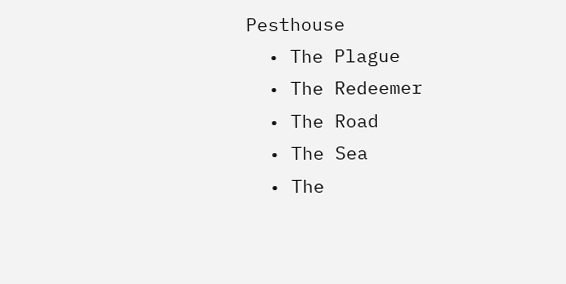Pesthouse
  • The Plague
  • The Redeemer
  • The Road
  • The Sea
  • The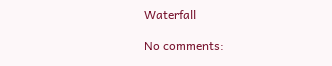Waterfall

No comments: